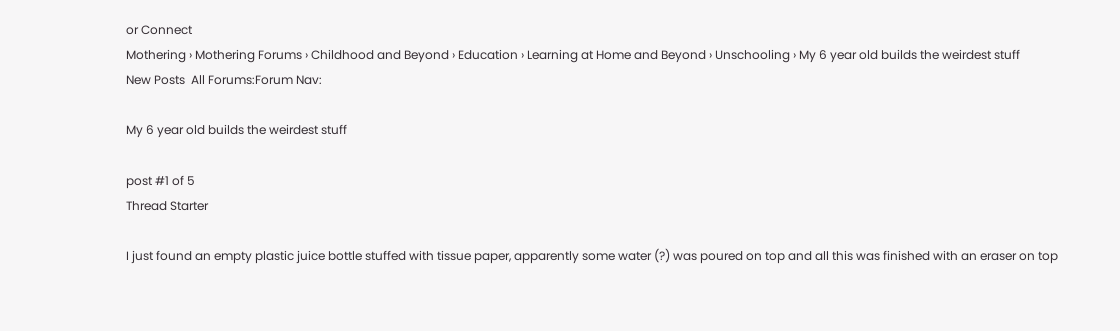or Connect
Mothering › Mothering Forums › Childhood and Beyond › Education › Learning at Home and Beyond › Unschooling › My 6 year old builds the weirdest stuff
New Posts  All Forums:Forum Nav:

My 6 year old builds the weirdest stuff

post #1 of 5
Thread Starter

I just found an empty plastic juice bottle stuffed with tissue paper, apparently some water (?) was poured on top and all this was finished with an eraser on top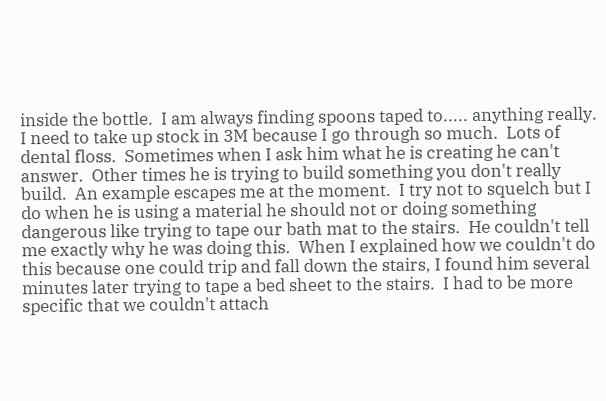inside the bottle.  I am always finding spoons taped to..... anything really.  I need to take up stock in 3M because I go through so much.  Lots of dental floss.  Sometimes when I ask him what he is creating he can't answer.  Other times he is trying to build something you don't really build.  An example escapes me at the moment.  I try not to squelch but I do when he is using a material he should not or doing something dangerous like trying to tape our bath mat to the stairs.  He couldn't tell me exactly why he was doing this.  When I explained how we couldn't do this because one could trip and fall down the stairs, I found him several minutes later trying to tape a bed sheet to the stairs.  I had to be more specific that we couldn't attach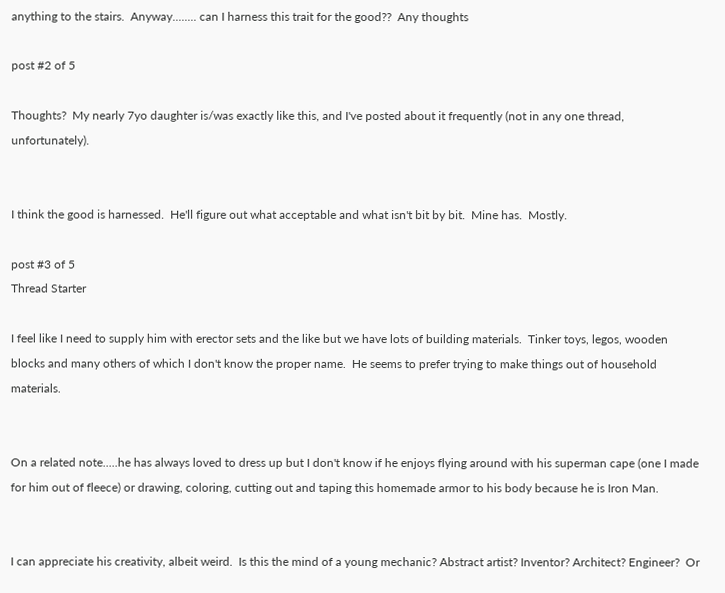anything to the stairs.  Anyway........ can I harness this trait for the good??  Any thoughts

post #2 of 5

Thoughts?  My nearly 7yo daughter is/was exactly like this, and I've posted about it frequently (not in any one thread, unfortunately).


I think the good is harnessed.  He'll figure out what acceptable and what isn't bit by bit.  Mine has.  Mostly.

post #3 of 5
Thread Starter

I feel like I need to supply him with erector sets and the like but we have lots of building materials.  Tinker toys, legos, wooden blocks and many others of which I don't know the proper name.  He seems to prefer trying to make things out of household materials.


On a related note.....he has always loved to dress up but I don't know if he enjoys flying around with his superman cape (one I made for him out of fleece) or drawing, coloring, cutting out and taping this homemade armor to his body because he is Iron Man.


I can appreciate his creativity, albeit weird.  Is this the mind of a young mechanic? Abstract artist? Inventor? Architect? Engineer?  Or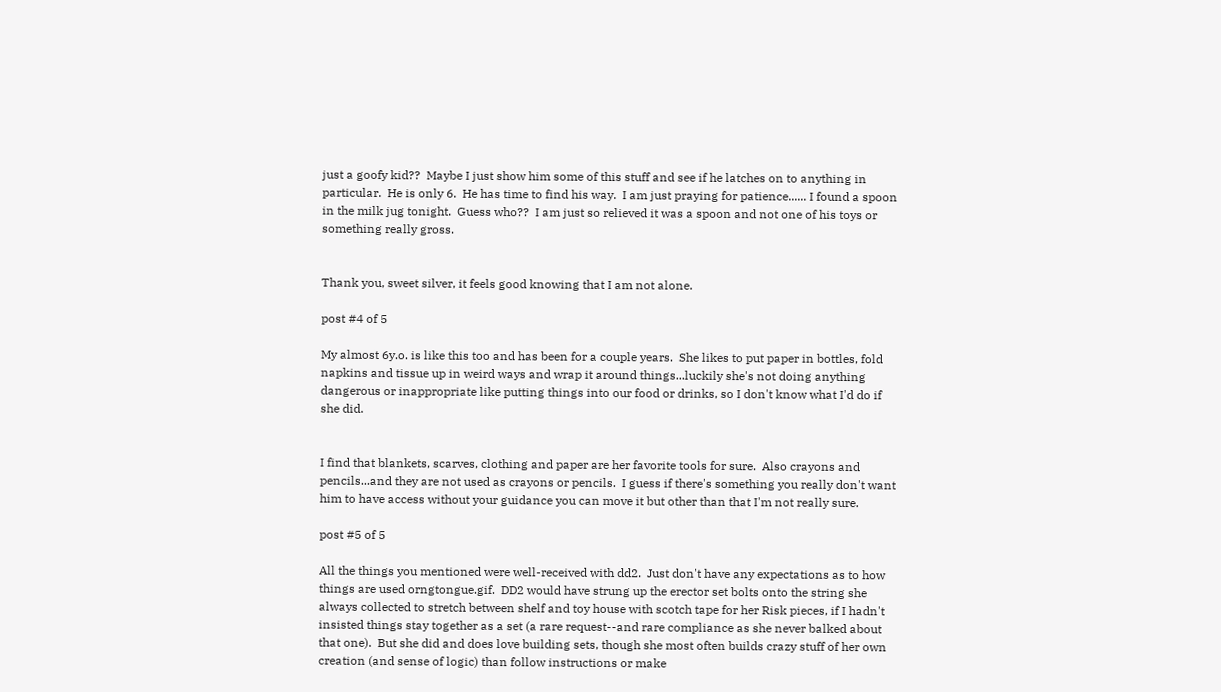just a goofy kid??  Maybe I just show him some of this stuff and see if he latches on to anything in particular.  He is only 6.  He has time to find his way.  I am just praying for patience...... I found a spoon in the milk jug tonight.  Guess who??  I am just so relieved it was a spoon and not one of his toys or something really gross.


Thank you, sweet silver, it feels good knowing that I am not alone.

post #4 of 5

My almost 6y.o. is like this too and has been for a couple years.  She likes to put paper in bottles, fold napkins and tissue up in weird ways and wrap it around things...luckily she's not doing anything dangerous or inappropriate like putting things into our food or drinks, so I don't know what I'd do if she did.


I find that blankets, scarves, clothing and paper are her favorite tools for sure.  Also crayons and pencils...and they are not used as crayons or pencils.  I guess if there's something you really don't want him to have access without your guidance you can move it but other than that I'm not really sure.

post #5 of 5

All the things you mentioned were well-received with dd2.  Just don't have any expectations as to how things are used orngtongue.gif.  DD2 would have strung up the erector set bolts onto the string she always collected to stretch between shelf and toy house with scotch tape for her Risk pieces, if I hadn't insisted things stay together as a set (a rare request--and rare compliance as she never balked about that one).  But she did and does love building sets, though she most often builds crazy stuff of her own creation (and sense of logic) than follow instructions or make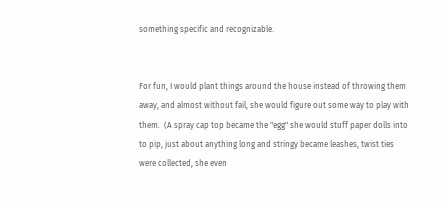something specific and recognizable.


For fun, I would plant things around the house instead of throwing them away, and almost without fail, she would figure out some way to play with them.  (A spray cap top became the "egg" she would stuff paper dolls into to pip, just about anything long and stringy became leashes, twist ties were collected, she even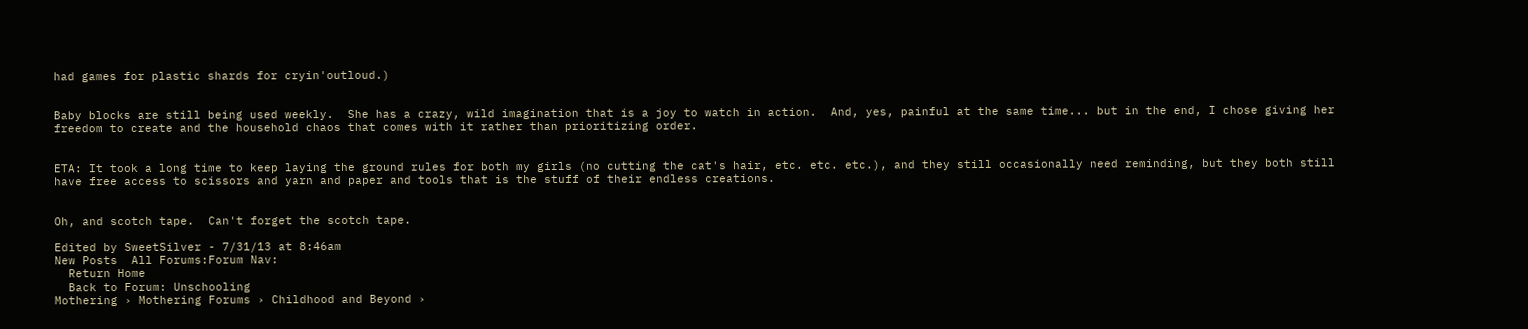had games for plastic shards for cryin'outloud.)


Baby blocks are still being used weekly.  She has a crazy, wild imagination that is a joy to watch in action.  And, yes, painful at the same time... but in the end, I chose giving her freedom to create and the household chaos that comes with it rather than prioritizing order.


ETA: It took a long time to keep laying the ground rules for both my girls (no cutting the cat's hair, etc. etc. etc.), and they still occasionally need reminding, but they both still have free access to scissors and yarn and paper and tools that is the stuff of their endless creations.


Oh, and scotch tape.  Can't forget the scotch tape.

Edited by SweetSilver - 7/31/13 at 8:46am
New Posts  All Forums:Forum Nav:
  Return Home
  Back to Forum: Unschooling
Mothering › Mothering Forums › Childhood and Beyond ›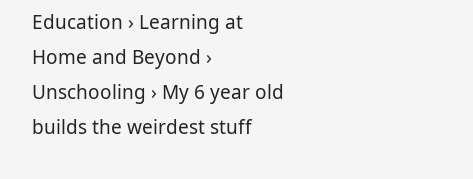Education › Learning at Home and Beyond › Unschooling › My 6 year old builds the weirdest stuff